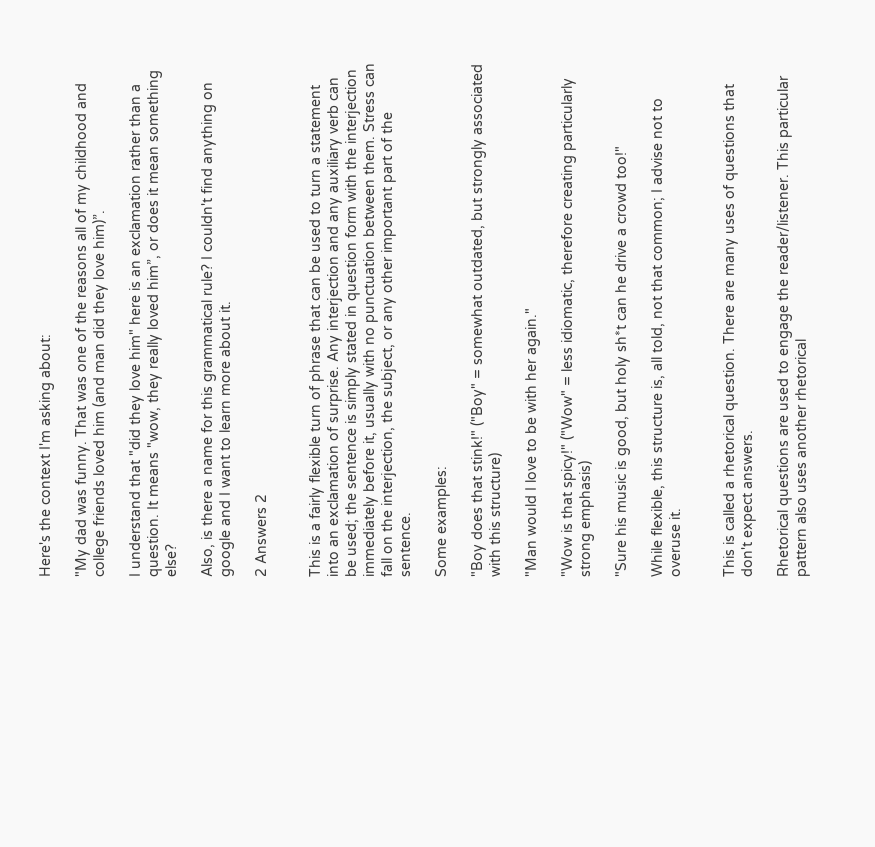Here's the context I'm asking about:

"My dad was funny. That was one of the reasons all of my childhood and college friends loved him (and man did they love him)”.

I understand that "did they love him" here is an exclamation rather than a question. It means "wow, they really loved him”, or does it mean something else?

Also, is there a name for this grammatical rule? I couldn't find anything on google and I want to learn more about it.

2 Answers 2


This is a fairly flexible turn of phrase that can be used to turn a statement into an exclamation of surprise. Any interjection and any auxiliary verb can be used; the sentence is simply stated in question form with the interjection immediately before it, usually with no punctuation between them. Stress can fall on the interjection, the subject, or any other important part of the sentence.

Some examples:

"Boy does that stink!" ("Boy" = somewhat outdated, but strongly associated with this structure)

"Man would I love to be with her again."

"Wow is that spicy!" ("Wow" = less idiomatic, therefore creating particularly strong emphasis)

"Sure his music is good, but holy sh*t can he drive a crowd too!"

While flexible, this structure is, all told, not that common; I advise not to overuse it.


This is called a rhetorical question. There are many uses of questions that don't expect answers.

Rhetorical questions are used to engage the reader/listener. This particular pattern also uses another rhetorical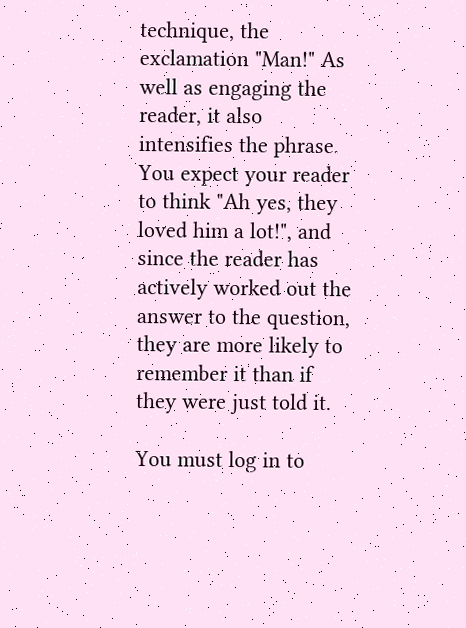technique, the exclamation "Man!" As well as engaging the reader, it also intensifies the phrase. You expect your reader to think "Ah yes, they loved him a lot!", and since the reader has actively worked out the answer to the question, they are more likely to remember it than if they were just told it.

You must log in to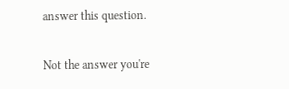answer this question.

Not the answer you're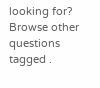looking for? Browse other questions tagged .